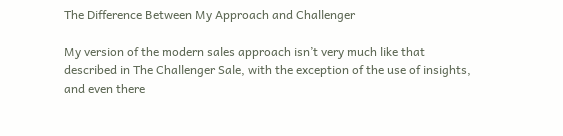The Difference Between My Approach and Challenger

My version of the modern sales approach isn’t very much like that described in The Challenger Sale, with the exception of the use of insights, and even there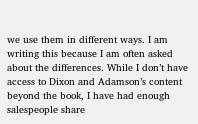we use them in different ways. I am writing this because I am often asked about the differences. While I don’t have access to Dixon and Adamson’s content beyond the book, I have had enough salespeople share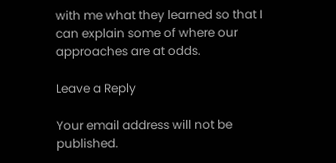with me what they learned so that I can explain some of where our approaches are at odds.

Leave a Reply

Your email address will not be published.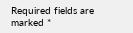Required fields are marked *